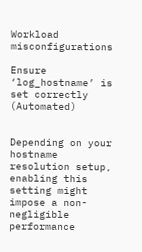Workload misconfigurations

Ensure ‘log_hostname’ is set correctly (Automated)


Depending on your hostname resolution setup, enabling this setting might impose a non- negligible performance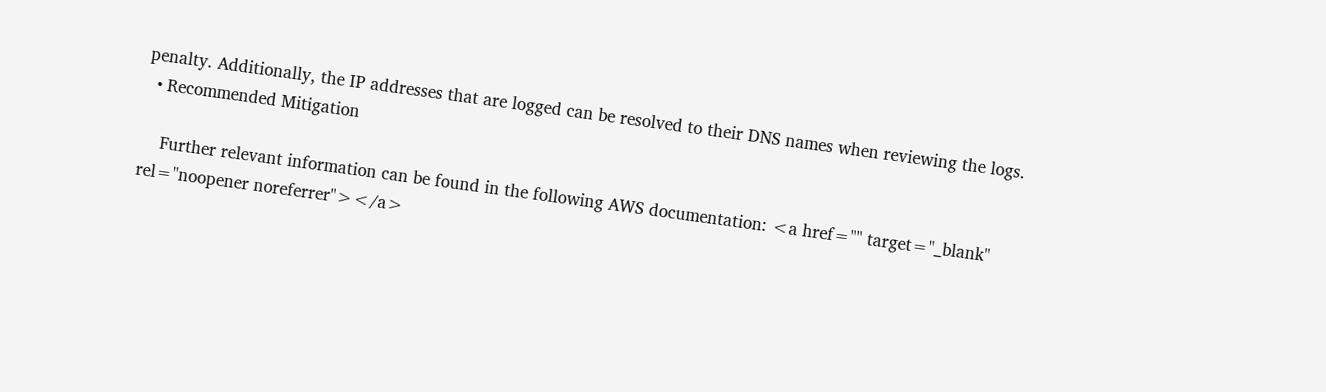penalty. Additionally, the IP addresses that are logged can be resolved to their DNS names when reviewing the logs.
  • Recommended Mitigation

    Further relevant information can be found in the following AWS documentation: <a href="" target="_blank" rel="noopener noreferrer"></a>